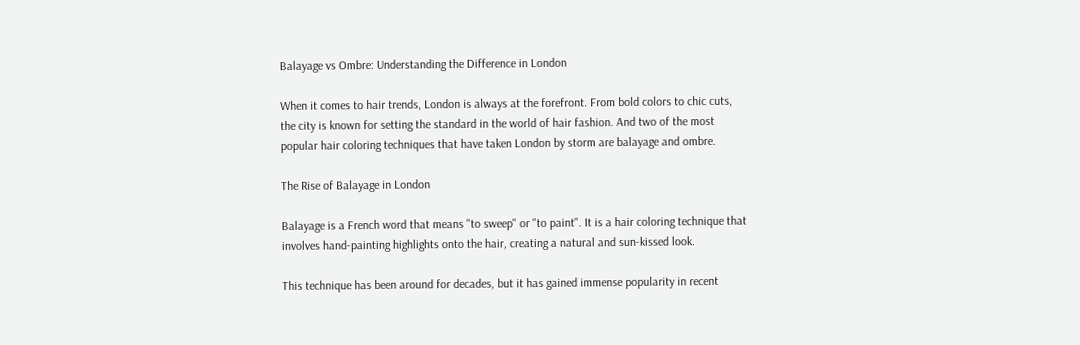Balayage vs Ombre: Understanding the Difference in London

When it comes to hair trends, London is always at the forefront. From bold colors to chic cuts, the city is known for setting the standard in the world of hair fashion. And two of the most popular hair coloring techniques that have taken London by storm are balayage and ombre.

The Rise of Balayage in London

Balayage is a French word that means "to sweep" or "to paint". It is a hair coloring technique that involves hand-painting highlights onto the hair, creating a natural and sun-kissed look.

This technique has been around for decades, but it has gained immense popularity in recent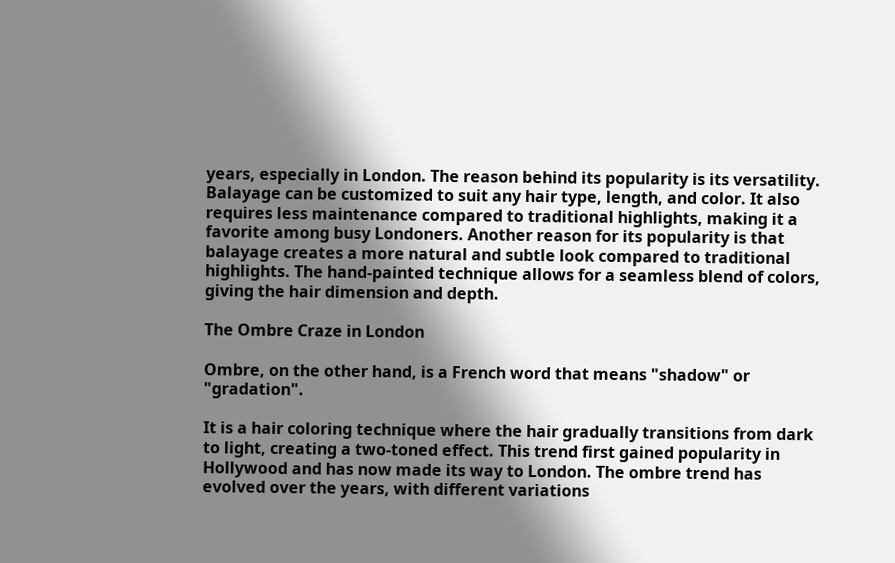years, especially in London. The reason behind its popularity is its versatility. Balayage can be customized to suit any hair type, length, and color. It also requires less maintenance compared to traditional highlights, making it a favorite among busy Londoners. Another reason for its popularity is that balayage creates a more natural and subtle look compared to traditional highlights. The hand-painted technique allows for a seamless blend of colors, giving the hair dimension and depth.

The Ombre Craze in London

Ombre, on the other hand, is a French word that means "shadow" or "gradation".

It is a hair coloring technique where the hair gradually transitions from dark to light, creating a two-toned effect. This trend first gained popularity in Hollywood and has now made its way to London. The ombre trend has evolved over the years, with different variations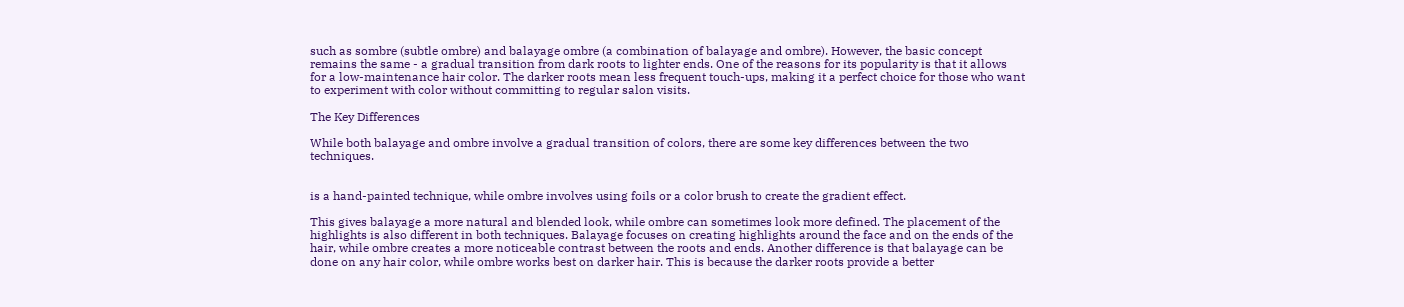such as sombre (subtle ombre) and balayage ombre (a combination of balayage and ombre). However, the basic concept remains the same - a gradual transition from dark roots to lighter ends. One of the reasons for its popularity is that it allows for a low-maintenance hair color. The darker roots mean less frequent touch-ups, making it a perfect choice for those who want to experiment with color without committing to regular salon visits.

The Key Differences

While both balayage and ombre involve a gradual transition of colors, there are some key differences between the two techniques.


is a hand-painted technique, while ombre involves using foils or a color brush to create the gradient effect.

This gives balayage a more natural and blended look, while ombre can sometimes look more defined. The placement of the highlights is also different in both techniques. Balayage focuses on creating highlights around the face and on the ends of the hair, while ombre creates a more noticeable contrast between the roots and ends. Another difference is that balayage can be done on any hair color, while ombre works best on darker hair. This is because the darker roots provide a better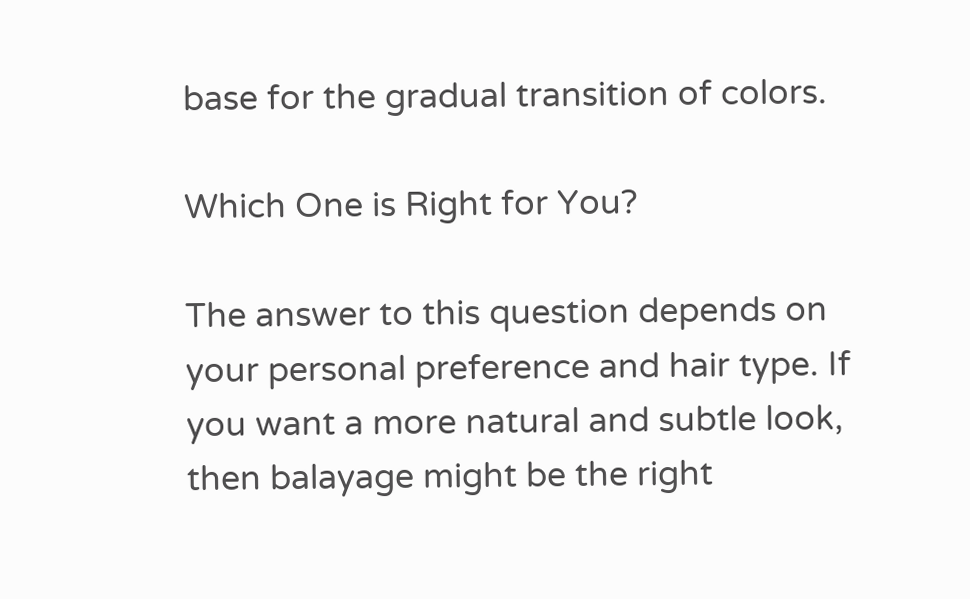base for the gradual transition of colors.

Which One is Right for You?

The answer to this question depends on your personal preference and hair type. If you want a more natural and subtle look, then balayage might be the right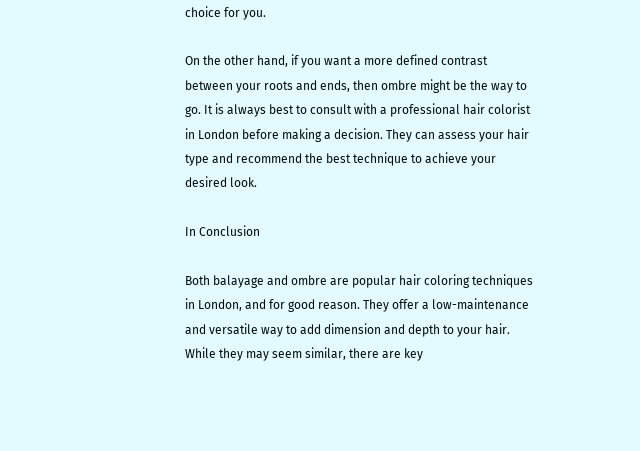choice for you.

On the other hand, if you want a more defined contrast between your roots and ends, then ombre might be the way to go. It is always best to consult with a professional hair colorist in London before making a decision. They can assess your hair type and recommend the best technique to achieve your desired look.

In Conclusion

Both balayage and ombre are popular hair coloring techniques in London, and for good reason. They offer a low-maintenance and versatile way to add dimension and depth to your hair. While they may seem similar, there are key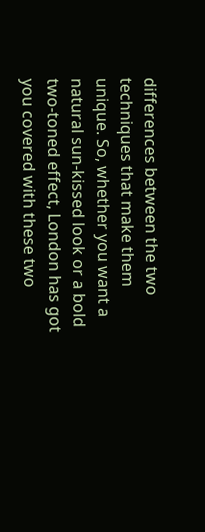differences between the two techniques that make them unique. So, whether you want a natural sun-kissed look or a bold two-toned effect, London has got you covered with these two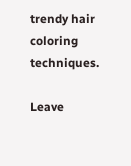trendy hair coloring techniques.

Leave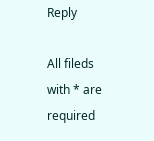Reply

All fileds with * are required